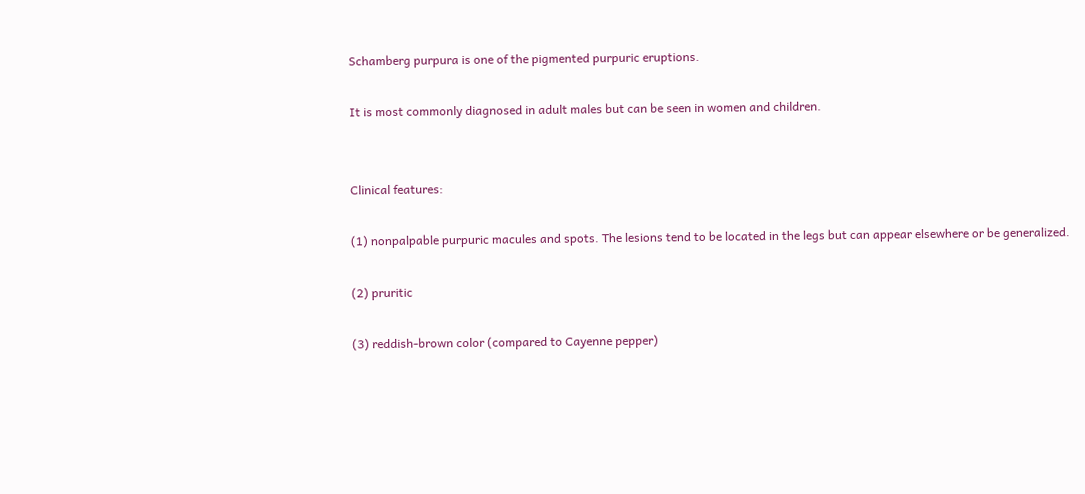Schamberg purpura is one of the pigmented purpuric eruptions.

It is most commonly diagnosed in adult males but can be seen in women and children.


Clinical features:

(1) nonpalpable purpuric macules and spots. The lesions tend to be located in the legs but can appear elsewhere or be generalized.

(2) pruritic

(3) reddish-brown color (compared to Cayenne pepper)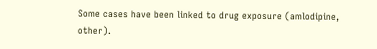Some cases have been linked to drug exposure (amlodipine, other).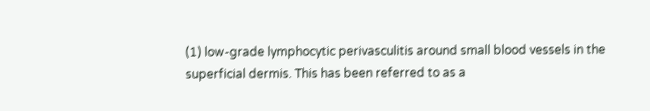(1) low-grade lymphocytic perivasculitis around small blood vessels in the superficial dermis. This has been referred to as a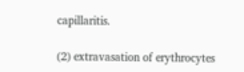capillaritis.

(2) extravasation of erythrocytes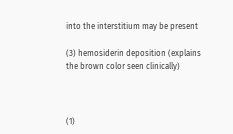into the interstitium may be present

(3) hemosiderin deposition (explains the brown color seen clinically)



(1)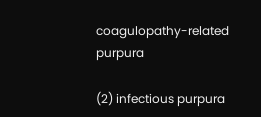coagulopathy-related purpura

(2) infectious purpura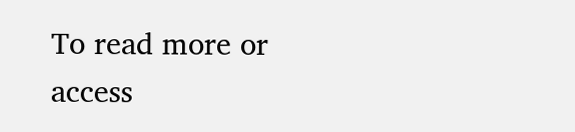To read more or access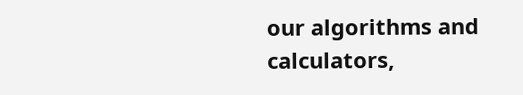our algorithms and calculators,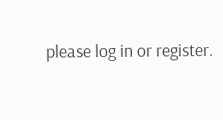please log in or register.